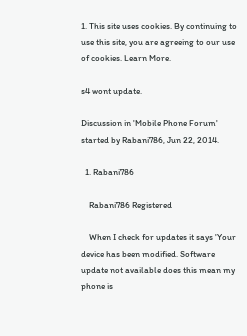1. This site uses cookies. By continuing to use this site, you are agreeing to our use of cookies. Learn More.

s4 wont update.

Discussion in 'Mobile Phone Forum' started by Rabani786, Jun 22, 2014.

  1. Rabani786

    Rabani786 Registered

    When I check for updates it says 'Your device has been modified. Software update not available does this mean my phone is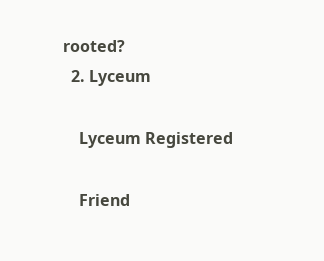rooted?
  2. Lyceum

    Lyceum Registered

    Friend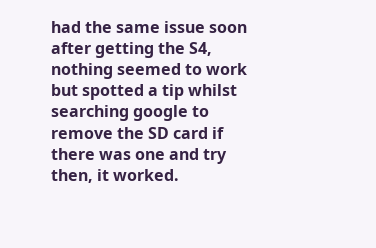had the same issue soon after getting the S4, nothing seemed to work but spotted a tip whilst searching google to remove the SD card if there was one and try then, it worked.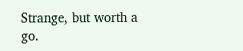Strange, but worth a go.